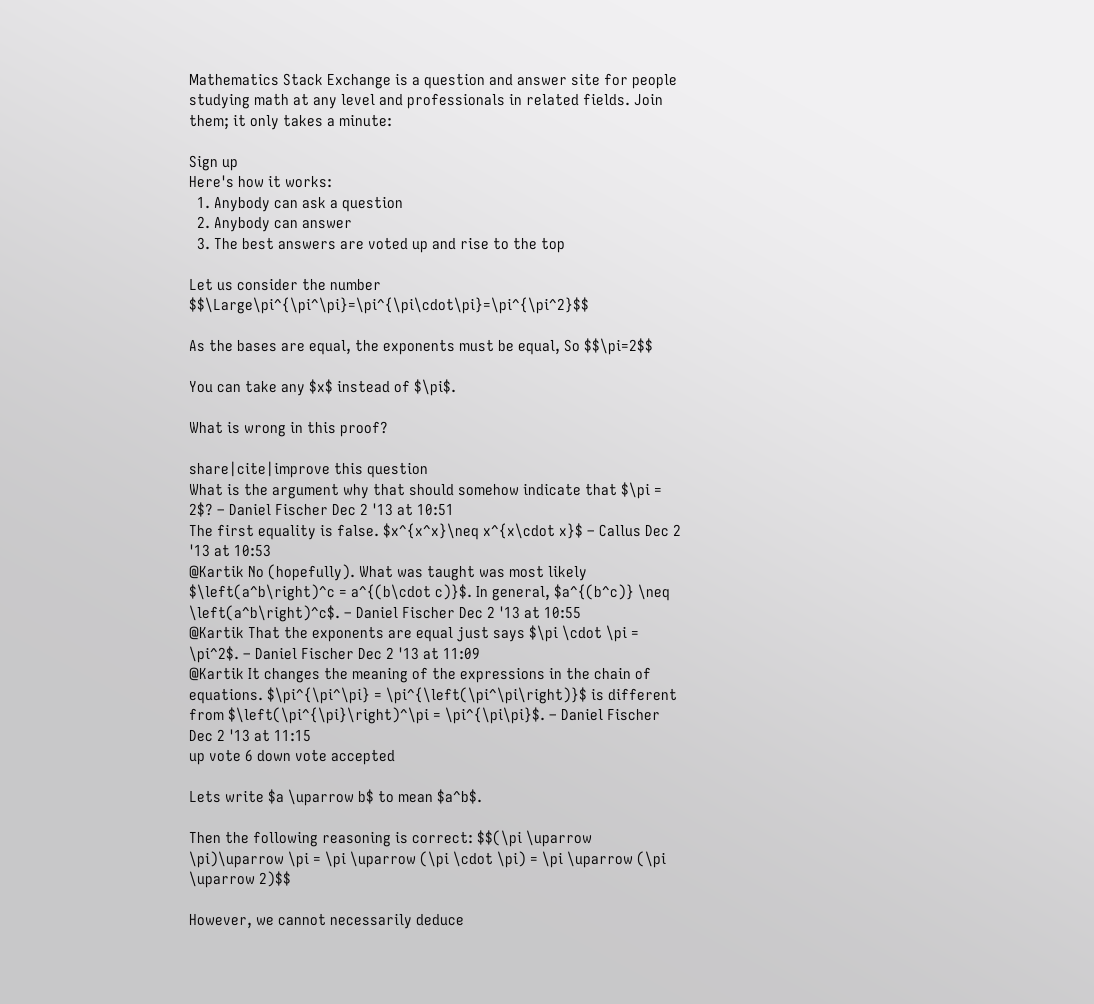Mathematics Stack Exchange is a question and answer site for people studying math at any level and professionals in related fields. Join them; it only takes a minute:

Sign up
Here's how it works:
  1. Anybody can ask a question
  2. Anybody can answer
  3. The best answers are voted up and rise to the top

Let us consider the number $$\Large\pi^{\pi^\pi}=\pi^{\pi\cdot\pi}=\pi^{\pi^2}$$

As the bases are equal, the exponents must be equal, So $$\pi=2$$

You can take any $x$ instead of $\pi$.

What is wrong in this proof?

share|cite|improve this question
What is the argument why that should somehow indicate that $\pi = 2$? – Daniel Fischer Dec 2 '13 at 10:51
The first equality is false. $x^{x^x}\neq x^{x\cdot x}$ – Callus Dec 2 '13 at 10:53
@Kartik No (hopefully). What was taught was most likely $\left(a^b\right)^c = a^{(b\cdot c)}$. In general, $a^{(b^c)} \neq \left(a^b\right)^c$. – Daniel Fischer Dec 2 '13 at 10:55
@Kartik That the exponents are equal just says $\pi \cdot \pi = \pi^2$. – Daniel Fischer Dec 2 '13 at 11:09
@Kartik It changes the meaning of the expressions in the chain of equations. $\pi^{\pi^\pi} = \pi^{\left(\pi^\pi\right)}$ is different from $\left(\pi^{\pi}\right)^\pi = \pi^{\pi\pi}$. – Daniel Fischer Dec 2 '13 at 11:15
up vote 6 down vote accepted

Lets write $a \uparrow b$ to mean $a^b$.

Then the following reasoning is correct: $$(\pi \uparrow \pi)\uparrow \pi = \pi \uparrow (\pi \cdot \pi) = \pi \uparrow (\pi \uparrow 2)$$

However, we cannot necessarily deduce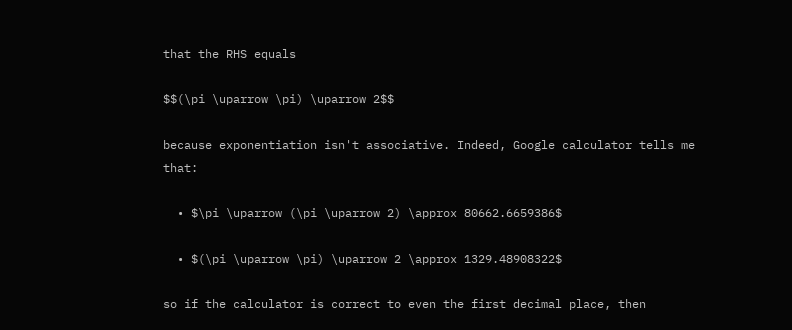that the RHS equals

$$(\pi \uparrow \pi) \uparrow 2$$

because exponentiation isn't associative. Indeed, Google calculator tells me that:

  • $\pi \uparrow (\pi \uparrow 2) \approx 80662.6659386$

  • $(\pi \uparrow \pi) \uparrow 2 \approx 1329.48908322$

so if the calculator is correct to even the first decimal place, then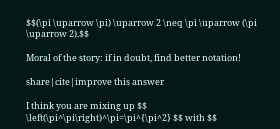$$(\pi \uparrow \pi) \uparrow 2 \neq \pi \uparrow (\pi \uparrow 2).$$

Moral of the story: if in doubt, find better notation!

share|cite|improve this answer

I think you are mixing up $$ \left(\pi^\pi\right)^\pi=\pi^{\pi^2} $$ with $$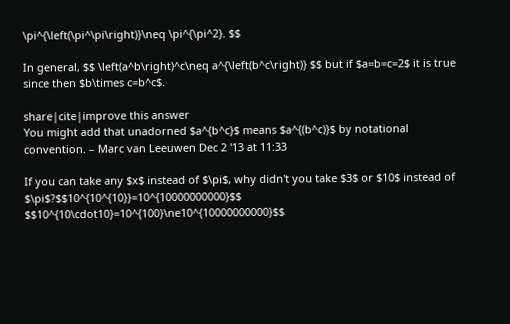\pi^{\left(\pi^\pi\right)}\neq \pi^{\pi^2}. $$

In general, $$ \left(a^b\right)^c\neq a^{\left(b^c\right)} $$ but if $a=b=c=2$ it is true since then $b\times c=b^c$.

share|cite|improve this answer
You might add that unadorned $a^{b^c}$ means $a^{(b^c)}$ by notational convention. – Marc van Leeuwen Dec 2 '13 at 11:33

If you can take any $x$ instead of $\pi$, why didn't you take $3$ or $10$ instead of $\pi$?$$10^{10^{10}}=10^{10000000000}$$ $$10^{10\cdot10}=10^{100}\ne10^{10000000000}$$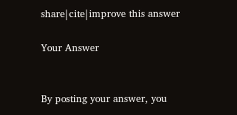share|cite|improve this answer

Your Answer


By posting your answer, you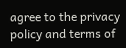agree to the privacy policy and terms of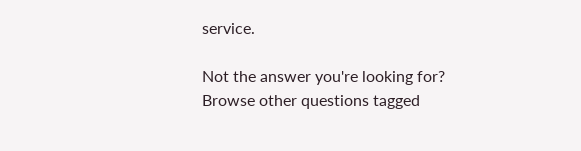service.

Not the answer you're looking for? Browse other questions tagged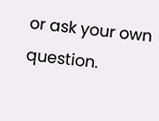or ask your own question.